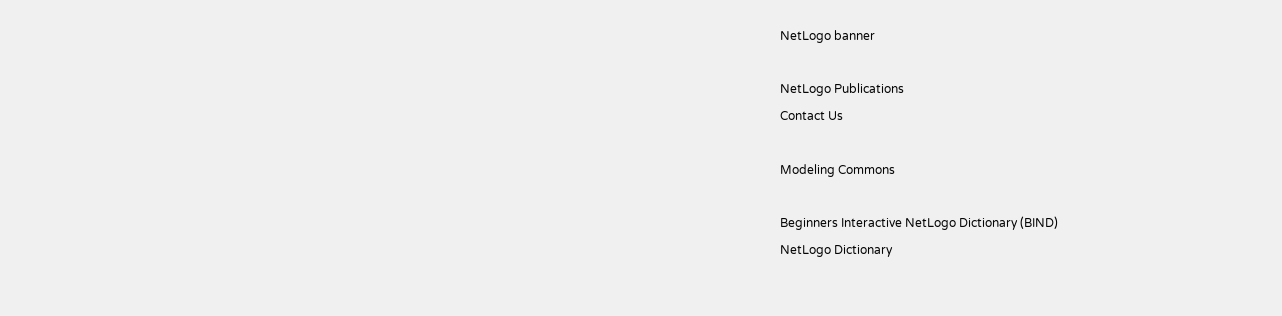NetLogo banner

NetLogo Publications
Contact Us

Modeling Commons

Beginners Interactive NetLogo Dictionary (BIND)
NetLogo Dictionary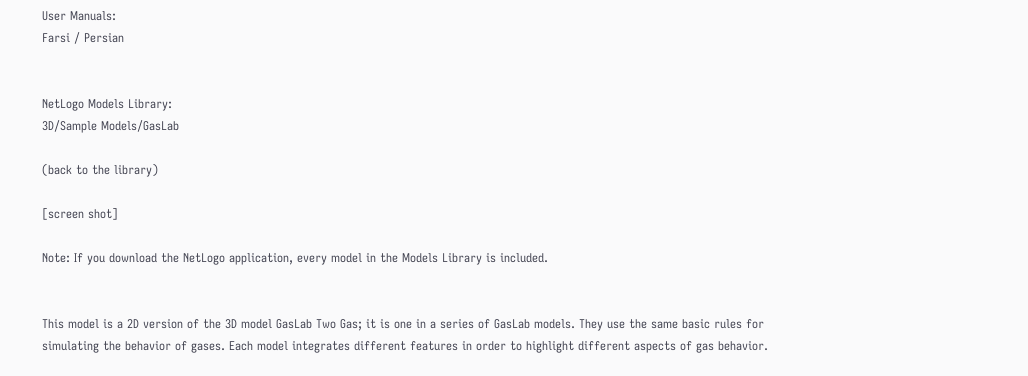User Manuals:
Farsi / Persian


NetLogo Models Library:
3D/Sample Models/GasLab

(back to the library)

[screen shot]

Note: If you download the NetLogo application, every model in the Models Library is included.


This model is a 2D version of the 3D model GasLab Two Gas; it is one in a series of GasLab models. They use the same basic rules for simulating the behavior of gases. Each model integrates different features in order to highlight different aspects of gas behavior.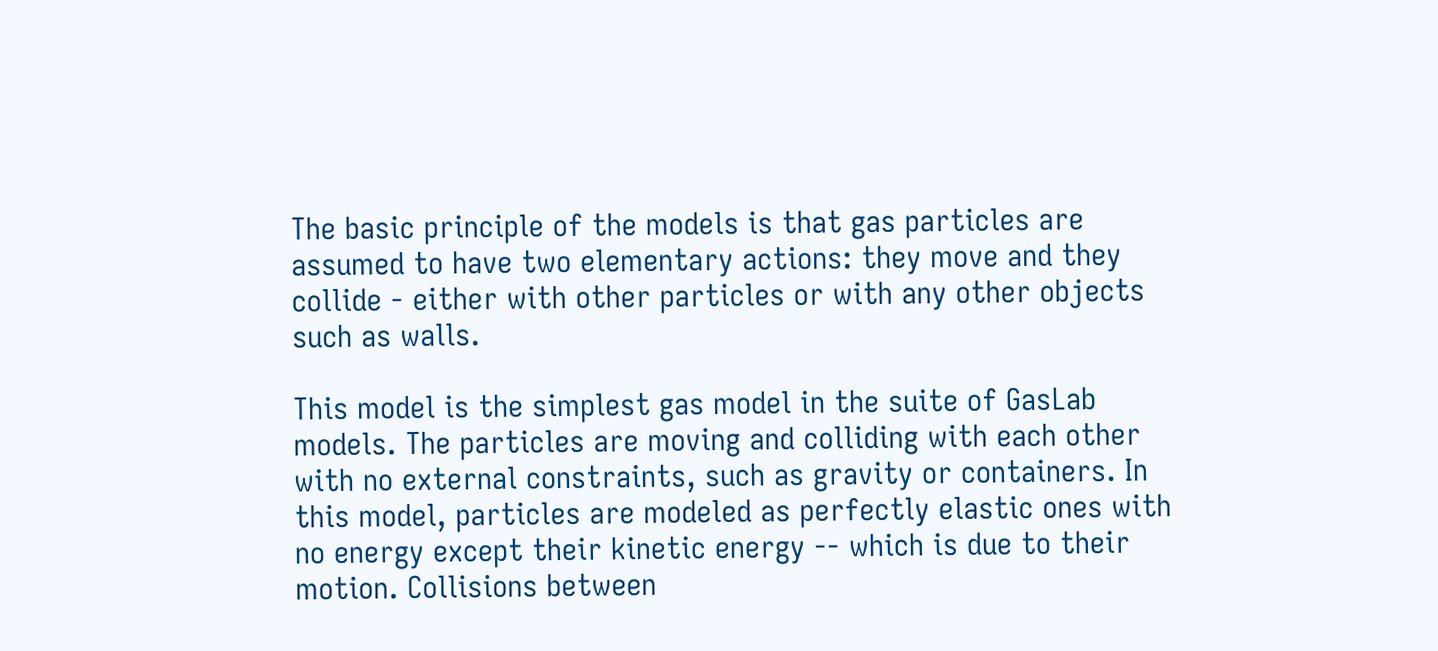The basic principle of the models is that gas particles are assumed to have two elementary actions: they move and they collide - either with other particles or with any other objects such as walls.

This model is the simplest gas model in the suite of GasLab models. The particles are moving and colliding with each other with no external constraints, such as gravity or containers. In this model, particles are modeled as perfectly elastic ones with no energy except their kinetic energy -- which is due to their motion. Collisions between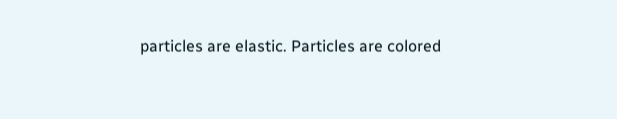particles are elastic. Particles are colored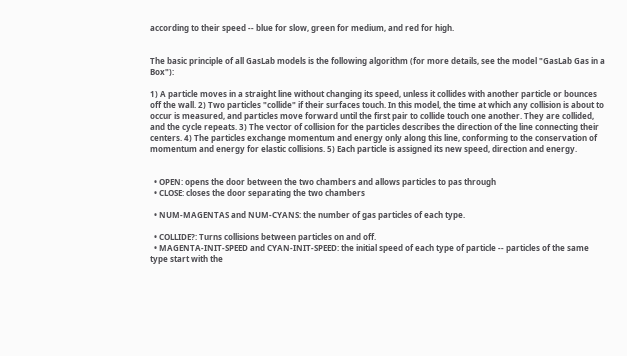according to their speed -- blue for slow, green for medium, and red for high.


The basic principle of all GasLab models is the following algorithm (for more details, see the model "GasLab Gas in a Box"):

1) A particle moves in a straight line without changing its speed, unless it collides with another particle or bounces off the wall. 2) Two particles "collide" if their surfaces touch. In this model, the time at which any collision is about to occur is measured, and particles move forward until the first pair to collide touch one another. They are collided, and the cycle repeats. 3) The vector of collision for the particles describes the direction of the line connecting their centers. 4) The particles exchange momentum and energy only along this line, conforming to the conservation of momentum and energy for elastic collisions. 5) Each particle is assigned its new speed, direction and energy.


  • OPEN: opens the door between the two chambers and allows particles to pas through
  • CLOSE: closes the door separating the two chambers

  • NUM-MAGENTAS and NUM-CYANS: the number of gas particles of each type.

  • COLLIDE?: Turns collisions between particles on and off.
  • MAGENTA-INIT-SPEED and CYAN-INIT-SPEED: the initial speed of each type of particle -- particles of the same type start with the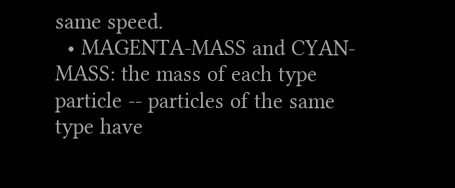same speed.
  • MAGENTA-MASS and CYAN-MASS: the mass of each type particle -- particles of the same type have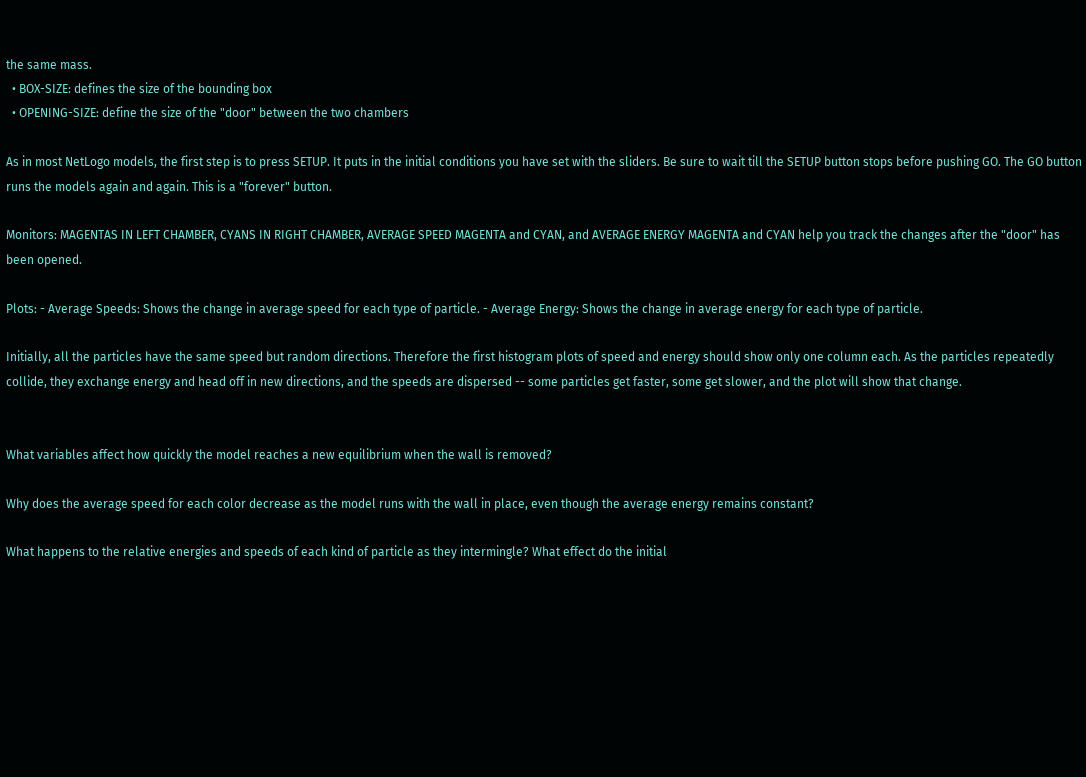the same mass.
  • BOX-SIZE: defines the size of the bounding box
  • OPENING-SIZE: define the size of the "door" between the two chambers

As in most NetLogo models, the first step is to press SETUP. It puts in the initial conditions you have set with the sliders. Be sure to wait till the SETUP button stops before pushing GO. The GO button runs the models again and again. This is a "forever" button.

Monitors: MAGENTAS IN LEFT CHAMBER, CYANS IN RIGHT CHAMBER, AVERAGE SPEED MAGENTA and CYAN, and AVERAGE ENERGY MAGENTA and CYAN help you track the changes after the "door" has been opened.

Plots: - Average Speeds: Shows the change in average speed for each type of particle. - Average Energy: Shows the change in average energy for each type of particle.

Initially, all the particles have the same speed but random directions. Therefore the first histogram plots of speed and energy should show only one column each. As the particles repeatedly collide, they exchange energy and head off in new directions, and the speeds are dispersed -- some particles get faster, some get slower, and the plot will show that change.


What variables affect how quickly the model reaches a new equilibrium when the wall is removed?

Why does the average speed for each color decrease as the model runs with the wall in place, even though the average energy remains constant?

What happens to the relative energies and speeds of each kind of particle as they intermingle? What effect do the initial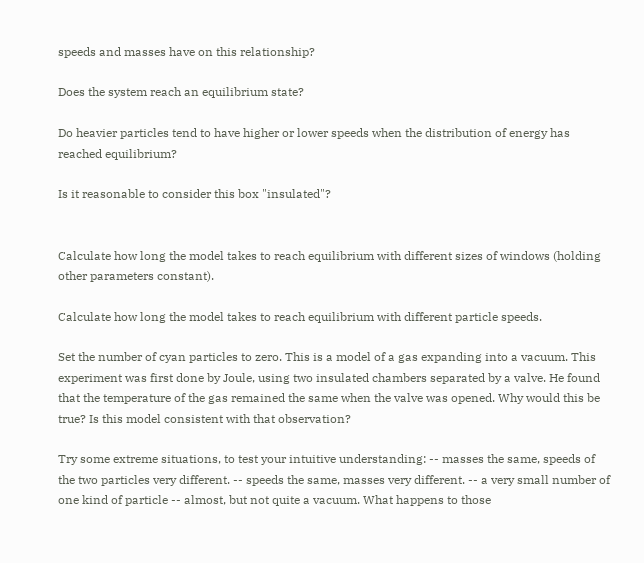speeds and masses have on this relationship?

Does the system reach an equilibrium state?

Do heavier particles tend to have higher or lower speeds when the distribution of energy has reached equilibrium?

Is it reasonable to consider this box "insulated"?


Calculate how long the model takes to reach equilibrium with different sizes of windows (holding other parameters constant).

Calculate how long the model takes to reach equilibrium with different particle speeds.

Set the number of cyan particles to zero. This is a model of a gas expanding into a vacuum. This experiment was first done by Joule, using two insulated chambers separated by a valve. He found that the temperature of the gas remained the same when the valve was opened. Why would this be true? Is this model consistent with that observation?

Try some extreme situations, to test your intuitive understanding: -- masses the same, speeds of the two particles very different. -- speeds the same, masses very different. -- a very small number of one kind of particle -- almost, but not quite a vacuum. What happens to those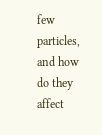few particles, and how do they affect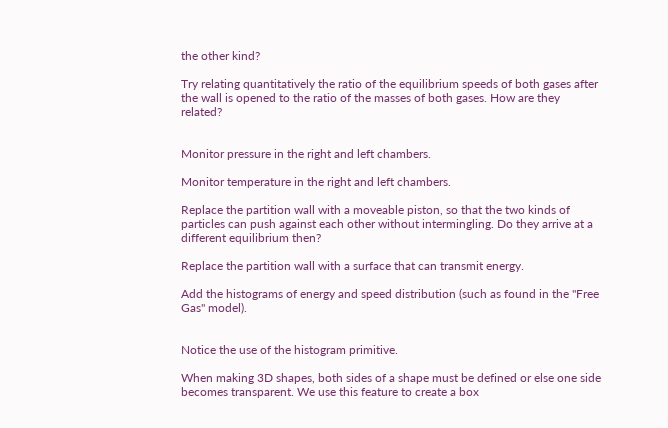the other kind?

Try relating quantitatively the ratio of the equilibrium speeds of both gases after the wall is opened to the ratio of the masses of both gases. How are they related?


Monitor pressure in the right and left chambers.

Monitor temperature in the right and left chambers.

Replace the partition wall with a moveable piston, so that the two kinds of particles can push against each other without intermingling. Do they arrive at a different equilibrium then?

Replace the partition wall with a surface that can transmit energy.

Add the histograms of energy and speed distribution (such as found in the "Free Gas" model).


Notice the use of the histogram primitive.

When making 3D shapes, both sides of a shape must be defined or else one side becomes transparent. We use this feature to create a box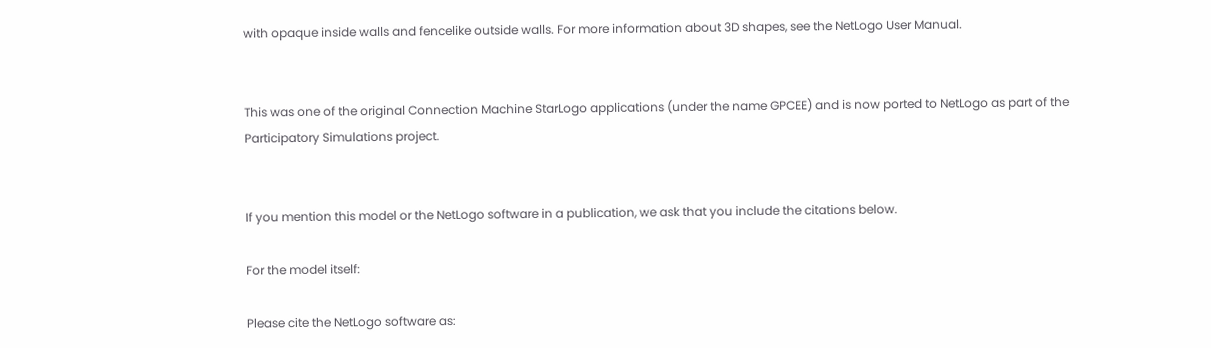with opaque inside walls and fencelike outside walls. For more information about 3D shapes, see the NetLogo User Manual.


This was one of the original Connection Machine StarLogo applications (under the name GPCEE) and is now ported to NetLogo as part of the Participatory Simulations project.


If you mention this model or the NetLogo software in a publication, we ask that you include the citations below.

For the model itself:

Please cite the NetLogo software as: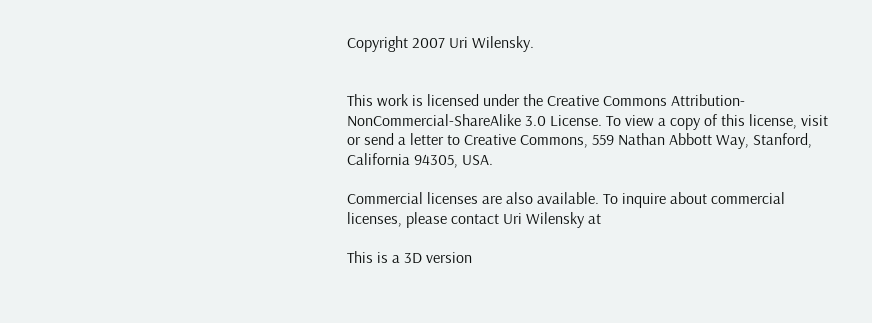Copyright 2007 Uri Wilensky.


This work is licensed under the Creative Commons Attribution-NonCommercial-ShareAlike 3.0 License. To view a copy of this license, visit or send a letter to Creative Commons, 559 Nathan Abbott Way, Stanford, California 94305, USA.

Commercial licenses are also available. To inquire about commercial licenses, please contact Uri Wilensky at

This is a 3D version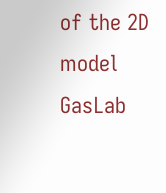of the 2D model GasLab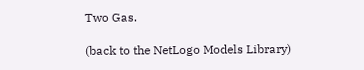Two Gas.

(back to the NetLogo Models Library)